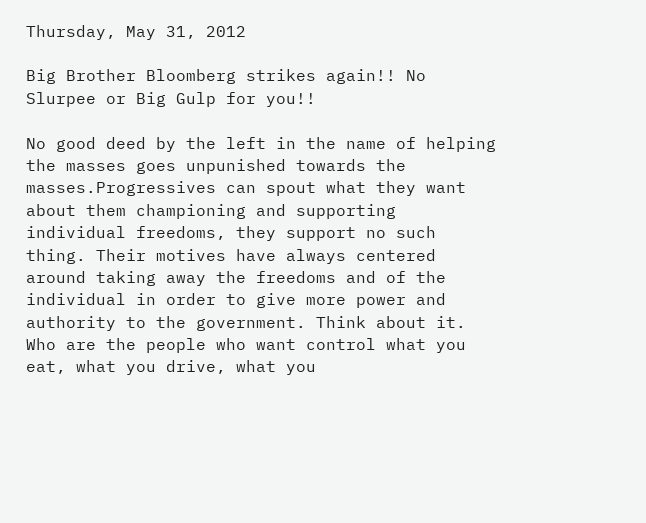Thursday, May 31, 2012

Big Brother Bloomberg strikes again!! No Slurpee or Big Gulp for you!!

No good deed by the left in the name of helping the masses goes unpunished towards the masses.Progressives can spout what they want about them championing and supporting individual freedoms, they support no such thing. Their motives have always centered around taking away the freedoms and of the individual in order to give more power and authority to the government. Think about it. Who are the people who want control what you eat, what you drive, what you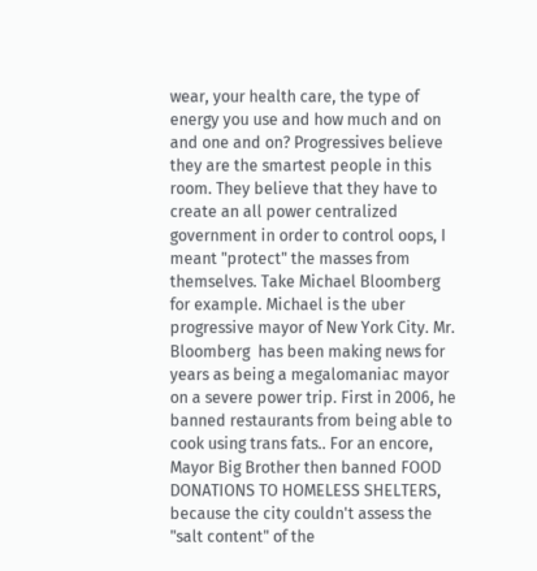wear, your health care, the type of energy you use and how much and on and one and on? Progressives believe they are the smartest people in this room. They believe that they have to create an all power centralized government in order to control oops, I meant "protect" the masses from themselves. Take Michael Bloomberg for example. Michael is the uber progressive mayor of New York City. Mr. Bloomberg  has been making news for years as being a megalomaniac mayor on a severe power trip. First in 2006, he banned restaurants from being able to cook using trans fats.. For an encore, Mayor Big Brother then banned FOOD DONATIONS TO HOMELESS SHELTERS, because the city couldn't assess the "salt content" of the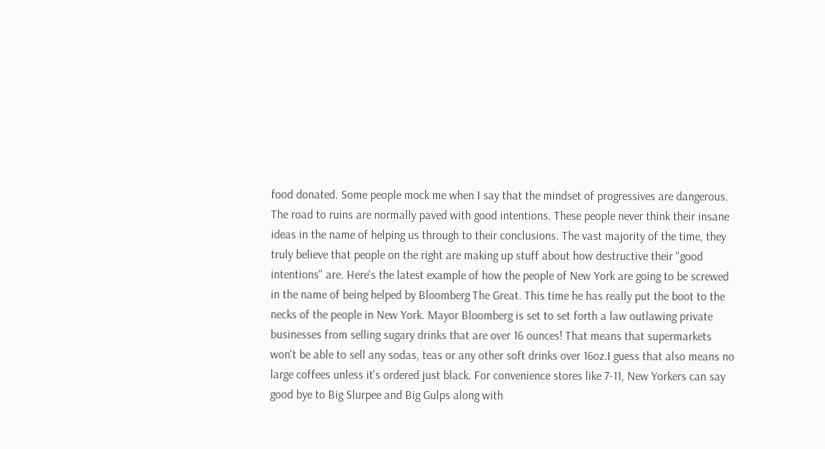food donated. Some people mock me when I say that the mindset of progressives are dangerous. The road to ruins are normally paved with good intentions. These people never think their insane ideas in the name of helping us through to their conclusions. The vast majority of the time, they truly believe that people on the right are making up stuff about how destructive their "good intentions" are. Here's the latest example of how the people of New York are going to be screwed in the name of being helped by Bloomberg The Great. This time he has really put the boot to the necks of the people in New York. Mayor Bloomberg is set to set forth a law outlawing private businesses from selling sugary drinks that are over 16 ounces! That means that supermarkets won't be able to sell any sodas, teas or any other soft drinks over 16oz.I guess that also means no large coffees unless it's ordered just black. For convenience stores like 7-11, New Yorkers can say good bye to Big Slurpee and Big Gulps along with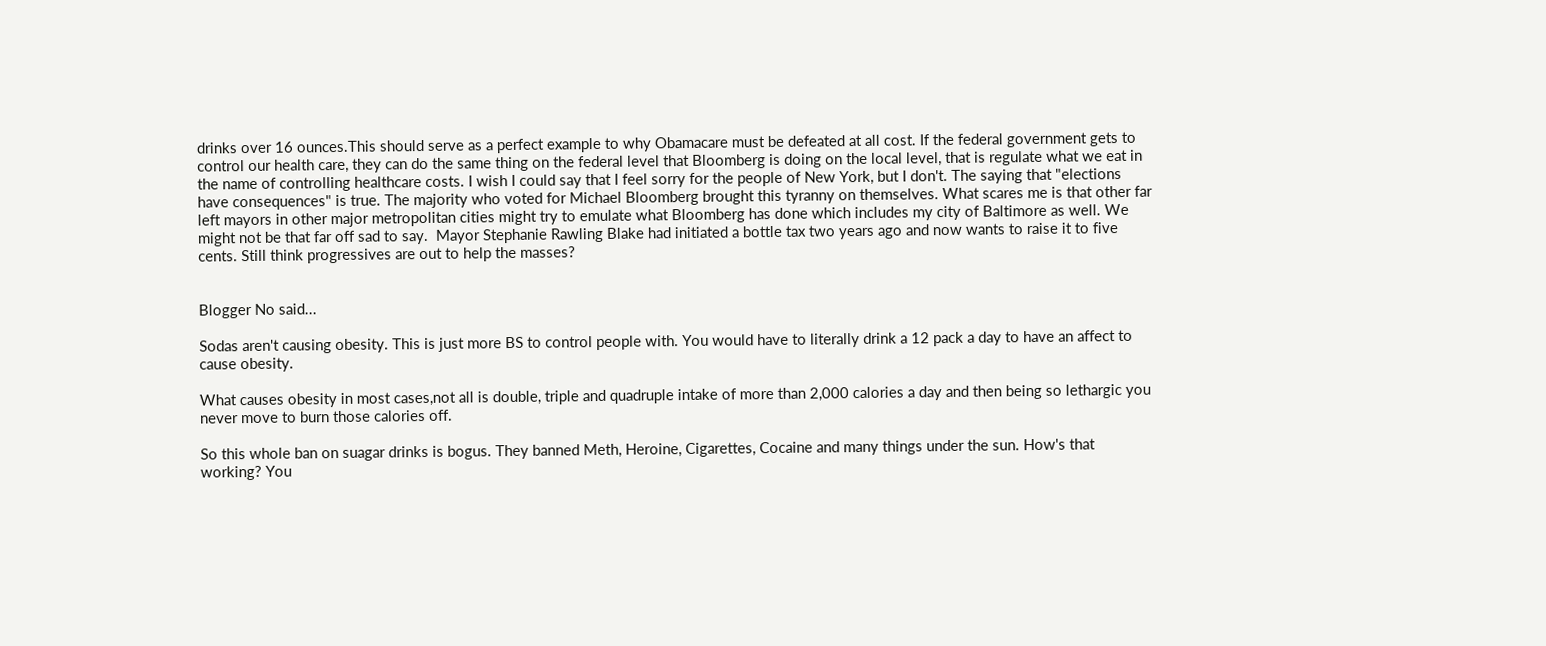drinks over 16 ounces.This should serve as a perfect example to why Obamacare must be defeated at all cost. If the federal government gets to control our health care, they can do the same thing on the federal level that Bloomberg is doing on the local level, that is regulate what we eat in the name of controlling healthcare costs. I wish I could say that I feel sorry for the people of New York, but I don't. The saying that "elections have consequences" is true. The majority who voted for Michael Bloomberg brought this tyranny on themselves. What scares me is that other far left mayors in other major metropolitan cities might try to emulate what Bloomberg has done which includes my city of Baltimore as well. We might not be that far off sad to say.  Mayor Stephanie Rawling Blake had initiated a bottle tax two years ago and now wants to raise it to five cents. Still think progressives are out to help the masses?


Blogger No said...

Sodas aren't causing obesity. This is just more BS to control people with. You would have to literally drink a 12 pack a day to have an affect to cause obesity.

What causes obesity in most cases,not all is double, triple and quadruple intake of more than 2,000 calories a day and then being so lethargic you never move to burn those calories off.

So this whole ban on suagar drinks is bogus. They banned Meth, Heroine, Cigarettes, Cocaine and many things under the sun. How's that working? You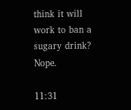think it will work to ban a sugary drink? Nope.

11:31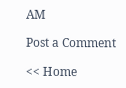AM

Post a Comment

<< Home